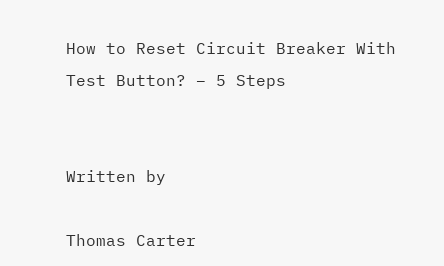How to Reset Circuit Breaker With Test Button? – 5 Steps


Written by

Thomas Carter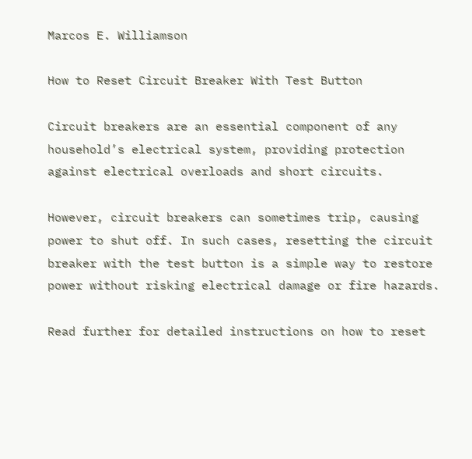Marcos E. Williamson

How to Reset Circuit Breaker With Test Button

Circuit breakers are an essential component of any household’s electrical system, providing protection against electrical overloads and short circuits.

However, circuit breakers can sometimes trip, causing power to shut off. In such cases, resetting the circuit breaker with the test button is a simple way to restore power without risking electrical damage or fire hazards.

Read further for detailed instructions on how to reset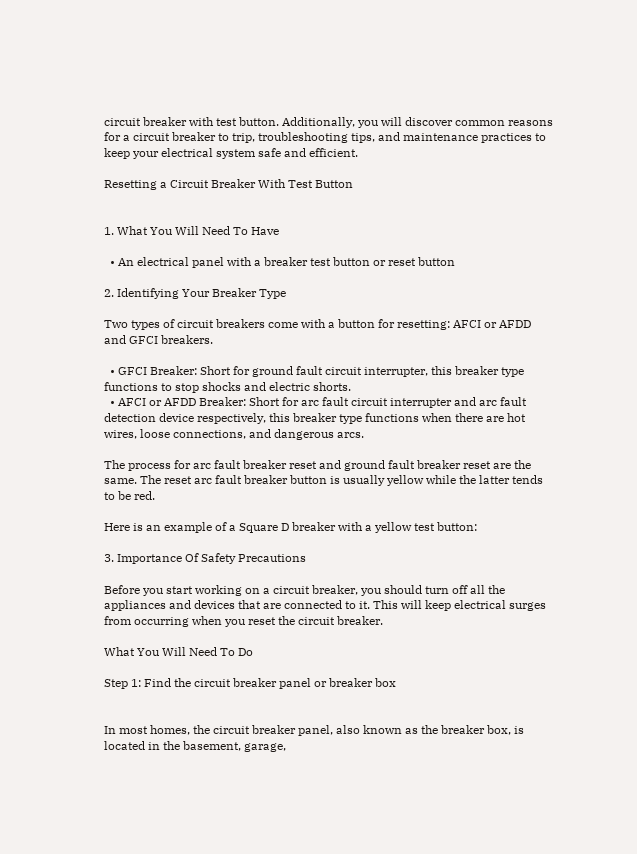circuit breaker with test button. Additionally, you will discover common reasons for a circuit breaker to trip, troubleshooting tips, and maintenance practices to keep your electrical system safe and efficient.

Resetting a Circuit Breaker With Test Button


1. What You Will Need To Have

  • An electrical panel with a breaker test button or reset button

2. Identifying Your Breaker Type

Two types of circuit breakers come with a button for resetting: AFCI or AFDD and GFCI breakers.

  • GFCI Breaker: Short for ground fault circuit interrupter, this breaker type functions to stop shocks and electric shorts.
  • AFCI or AFDD Breaker: Short for arc fault circuit interrupter and arc fault detection device respectively, this breaker type functions when there are hot wires, loose connections, and dangerous arcs.

The process for arc fault breaker reset and ground fault breaker reset are the same. The reset arc fault breaker button is usually yellow while the latter tends to be red.

Here is an example of a Square D breaker with a yellow test button:

3. Importance Of Safety Precautions

Before you start working on a circuit breaker, you should turn off all the appliances and devices that are connected to it. This will keep electrical surges from occurring when you reset the circuit breaker.

What You Will Need To Do

Step 1: Find the circuit breaker panel or breaker box


In most homes, the circuit breaker panel, also known as the breaker box, is located in the basement, garage,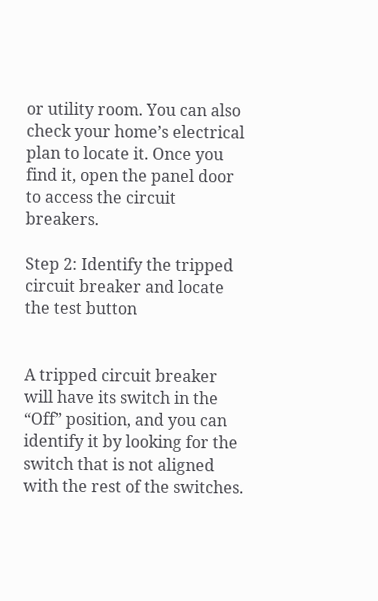or utility room. You can also check your home’s electrical plan to locate it. Once you find it, open the panel door to access the circuit breakers.

Step 2: Identify the tripped circuit breaker and locate the test button


A tripped circuit breaker will have its switch in the “Off” position, and you can identify it by looking for the switch that is not aligned with the rest of the switches.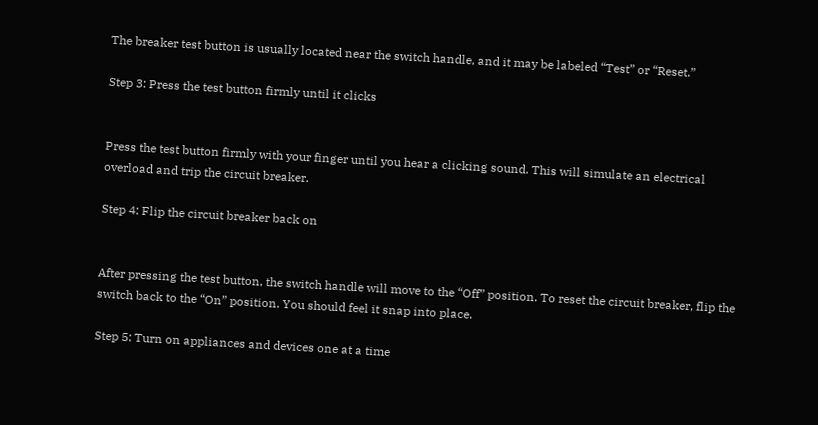The breaker test button is usually located near the switch handle, and it may be labeled “Test” or “Reset.”

Step 3: Press the test button firmly until it clicks


Press the test button firmly with your finger until you hear a clicking sound. This will simulate an electrical overload and trip the circuit breaker.

Step 4: Flip the circuit breaker back on


After pressing the test button, the switch handle will move to the “Off” position. To reset the circuit breaker, flip the switch back to the “On” position. You should feel it snap into place.

Step 5: Turn on appliances and devices one at a time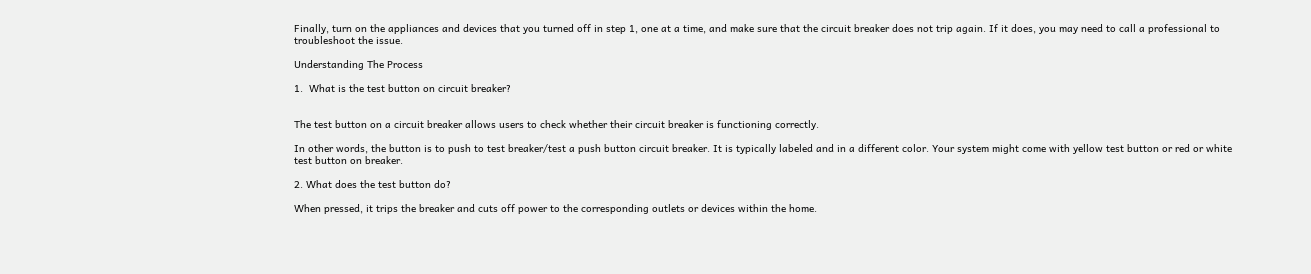Finally, turn on the appliances and devices that you turned off in step 1, one at a time, and make sure that the circuit breaker does not trip again. If it does, you may need to call a professional to troubleshoot the issue.

Understanding The Process

1.  What is the test button on circuit breaker?


The test button on a circuit breaker allows users to check whether their circuit breaker is functioning correctly.

In other words, the button is to push to test breaker/test a push button circuit breaker. It is typically labeled and in a different color. Your system might come with yellow test button or red or white test button on breaker.

2. What does the test button do?

When pressed, it trips the breaker and cuts off power to the corresponding outlets or devices within the home.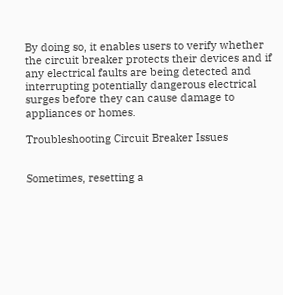By doing so, it enables users to verify whether the circuit breaker protects their devices and if any electrical faults are being detected and interrupting potentially dangerous electrical surges before they can cause damage to appliances or homes.

Troubleshooting Circuit Breaker Issues


Sometimes, resetting a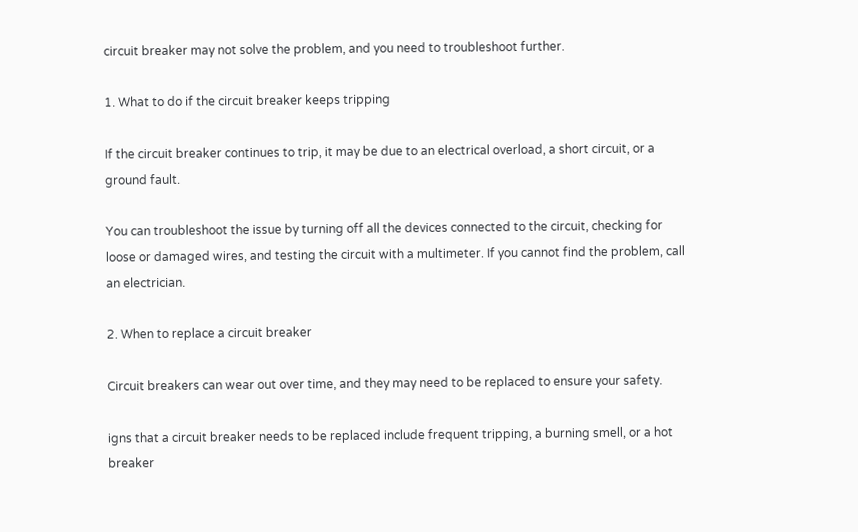circuit breaker may not solve the problem, and you need to troubleshoot further.

1. What to do if the circuit breaker keeps tripping

If the circuit breaker continues to trip, it may be due to an electrical overload, a short circuit, or a ground fault.

You can troubleshoot the issue by turning off all the devices connected to the circuit, checking for loose or damaged wires, and testing the circuit with a multimeter. If you cannot find the problem, call an electrician.

2. When to replace a circuit breaker

Circuit breakers can wear out over time, and they may need to be replaced to ensure your safety.

igns that a circuit breaker needs to be replaced include frequent tripping, a burning smell, or a hot breaker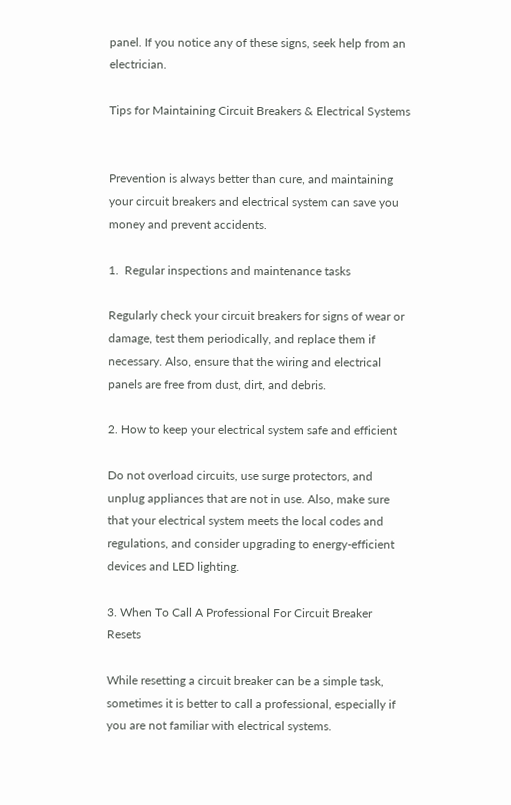panel. If you notice any of these signs, seek help from an electrician.

Tips for Maintaining Circuit Breakers & Electrical Systems


Prevention is always better than cure, and maintaining your circuit breakers and electrical system can save you money and prevent accidents.

1.  Regular inspections and maintenance tasks

Regularly check your circuit breakers for signs of wear or damage, test them periodically, and replace them if necessary. Also, ensure that the wiring and electrical panels are free from dust, dirt, and debris.

2. How to keep your electrical system safe and efficient

Do not overload circuits, use surge protectors, and unplug appliances that are not in use. Also, make sure that your electrical system meets the local codes and regulations, and consider upgrading to energy-efficient devices and LED lighting.

3. When To Call A Professional For Circuit Breaker Resets

While resetting a circuit breaker can be a simple task, sometimes it is better to call a professional, especially if you are not familiar with electrical systems.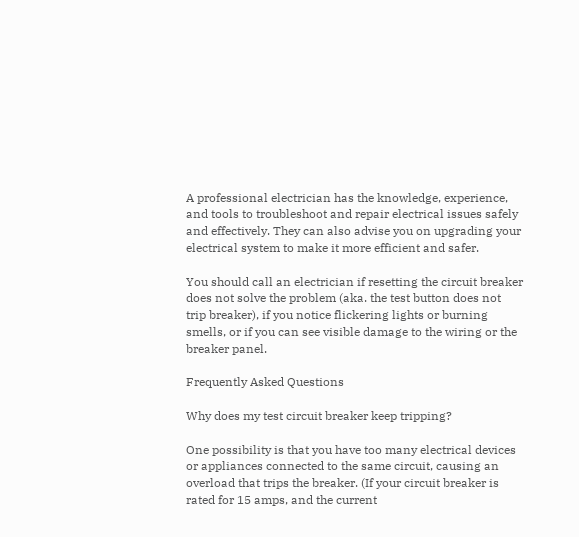A professional electrician has the knowledge, experience, and tools to troubleshoot and repair electrical issues safely and effectively. They can also advise you on upgrading your electrical system to make it more efficient and safer.

You should call an electrician if resetting the circuit breaker does not solve the problem (aka. the test button does not trip breaker), if you notice flickering lights or burning smells, or if you can see visible damage to the wiring or the breaker panel.

Frequently Asked Questions

Why does my test circuit breaker keep tripping?

One possibility is that you have too many electrical devices or appliances connected to the same circuit, causing an overload that trips the breaker. (If your circuit breaker is rated for 15 amps, and the current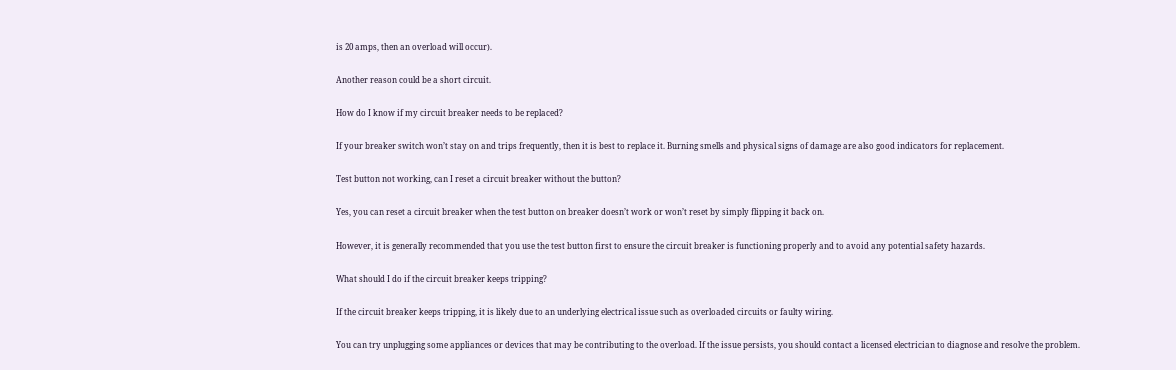is 20 amps, then an overload will occur).

Another reason could be a short circuit.

How do I know if my circuit breaker needs to be replaced?

If your breaker switch won’t stay on and trips frequently, then it is best to replace it. Burning smells and physical signs of damage are also good indicators for replacement.

Test button not working, can I reset a circuit breaker without the button?

Yes, you can reset a circuit breaker when the test button on breaker doesn’t work or won’t reset by simply flipping it back on.

However, it is generally recommended that you use the test button first to ensure the circuit breaker is functioning properly and to avoid any potential safety hazards.

What should I do if the circuit breaker keeps tripping?

If the circuit breaker keeps tripping, it is likely due to an underlying electrical issue such as overloaded circuits or faulty wiring.

You can try unplugging some appliances or devices that may be contributing to the overload. If the issue persists, you should contact a licensed electrician to diagnose and resolve the problem.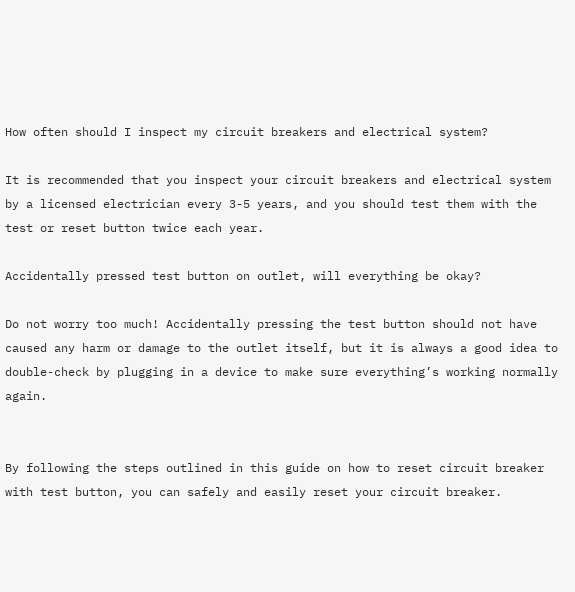How often should I inspect my circuit breakers and electrical system?

It is recommended that you inspect your circuit breakers and electrical system by a licensed electrician every 3-5 years, and you should test them with the test or reset button twice each year.

Accidentally pressed test button on outlet, will everything be okay?

Do not worry too much! Accidentally pressing the test button should not have caused any harm or damage to the outlet itself, but it is always a good idea to double-check by plugging in a device to make sure everything’s working normally again.


By following the steps outlined in this guide on how to reset circuit breaker with test button, you can safely and easily reset your circuit breaker.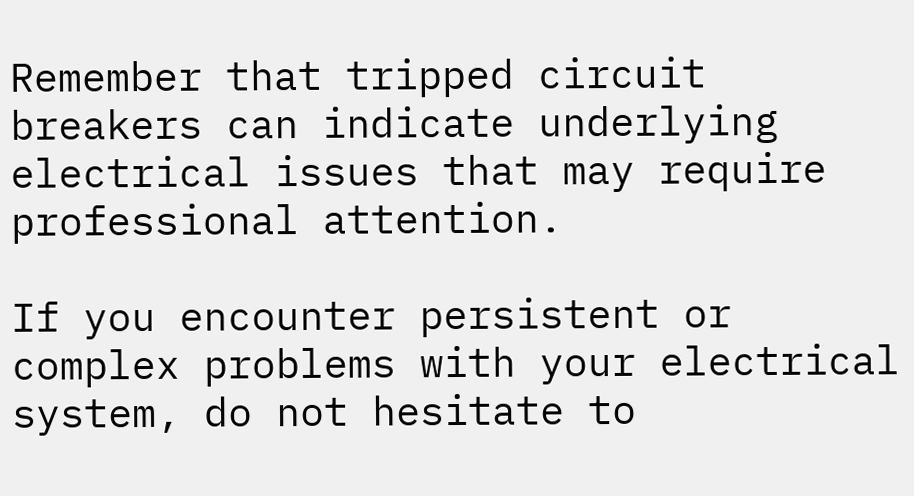Remember that tripped circuit breakers can indicate underlying electrical issues that may require professional attention.

If you encounter persistent or complex problems with your electrical system, do not hesitate to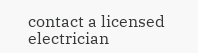contact a licensed electrician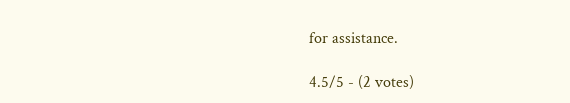for assistance.

4.5/5 - (2 votes)